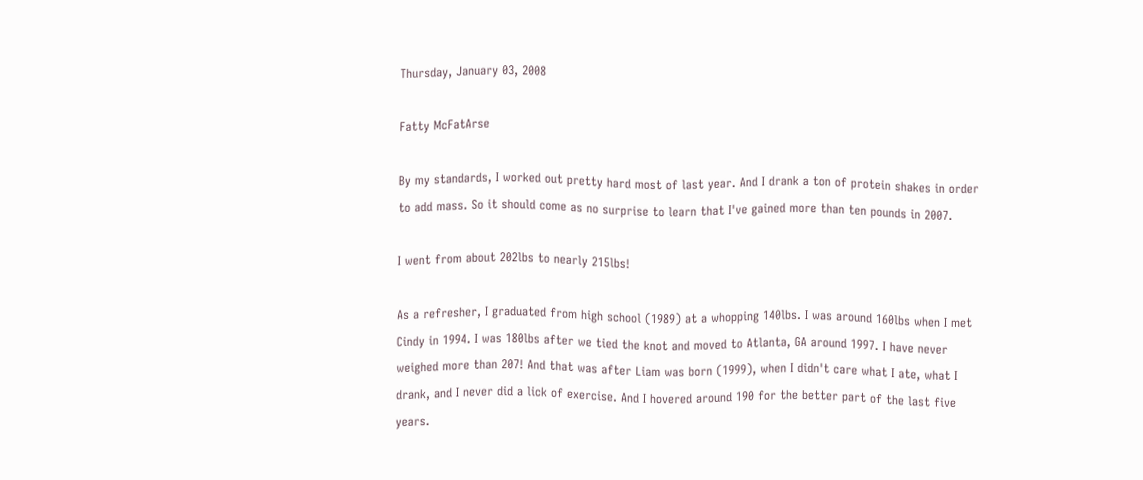Thursday, January 03, 2008

Fatty McFatArse

By my standards, I worked out pretty hard most of last year. And I drank a ton of protein shakes in order to add mass. So it should come as no surprise to learn that I've gained more than ten pounds in 2007.

I went from about 202lbs to nearly 215lbs!

As a refresher, I graduated from high school (1989) at a whopping 140lbs. I was around 160lbs when I met Cindy in 1994. I was 180lbs after we tied the knot and moved to Atlanta, GA around 1997. I have never weighed more than 207! And that was after Liam was born (1999), when I didn't care what I ate, what I drank, and I never did a lick of exercise. And I hovered around 190 for the better part of the last five years.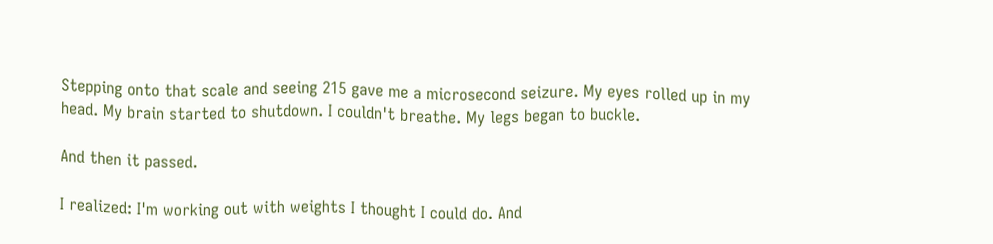Stepping onto that scale and seeing 215 gave me a microsecond seizure. My eyes rolled up in my head. My brain started to shutdown. I couldn't breathe. My legs began to buckle.

And then it passed.

I realized: I'm working out with weights I thought I could do. And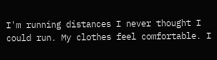I'm running distances I never thought I could run. My clothes feel comfortable. I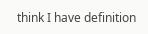think I have definition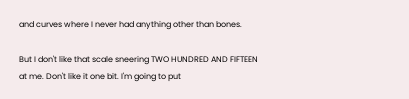and curves where I never had anything other than bones.

But I don't like that scale sneering TWO HUNDRED AND FIFTEEN at me. Don't like it one bit. I'm going to put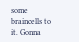some braincells to it. Gonna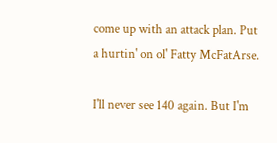come up with an attack plan. Put a hurtin' on ol' Fatty McFatArse.

I'll never see 140 again. But I'm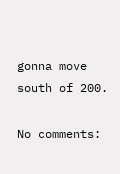gonna move south of 200.

No comments: